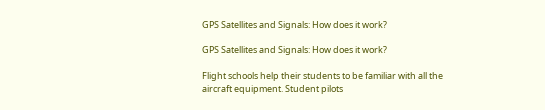GPS Satellites and Signals: How does it work?

GPS Satellites and Signals: How does it work?

Flight schools help their students to be familiar with all the aircraft equipment. Student pilots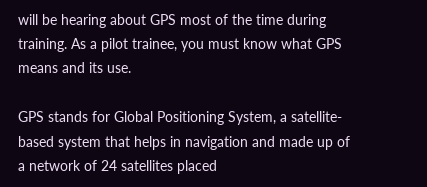will be hearing about GPS most of the time during training. As a pilot trainee, you must know what GPS means and its use.

GPS stands for Global Positioning System, a satellite-based system that helps in navigation and made up of a network of 24 satellites placed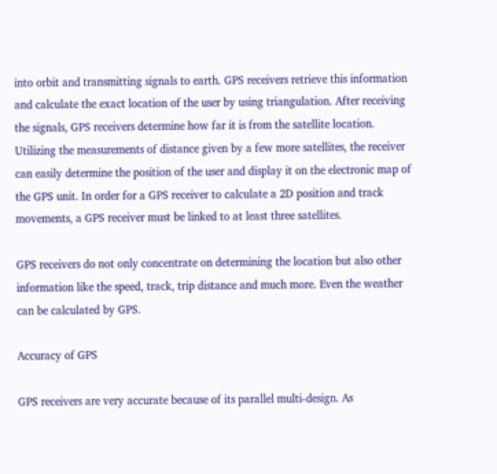into orbit and transmitting signals to earth. GPS receivers retrieve this information and calculate the exact location of the user by using triangulation. After receiving the signals, GPS receivers determine how far it is from the satellite location. Utilizing the measurements of distance given by a few more satellites, the receiver can easily determine the position of the user and display it on the electronic map of the GPS unit. In order for a GPS receiver to calculate a 2D position and track movements, a GPS receiver must be linked to at least three satellites.

GPS receivers do not only concentrate on determining the location but also other information like the speed, track, trip distance and much more. Even the weather can be calculated by GPS.

Accuracy of GPS

GPS receivers are very accurate because of its parallel multi-design. As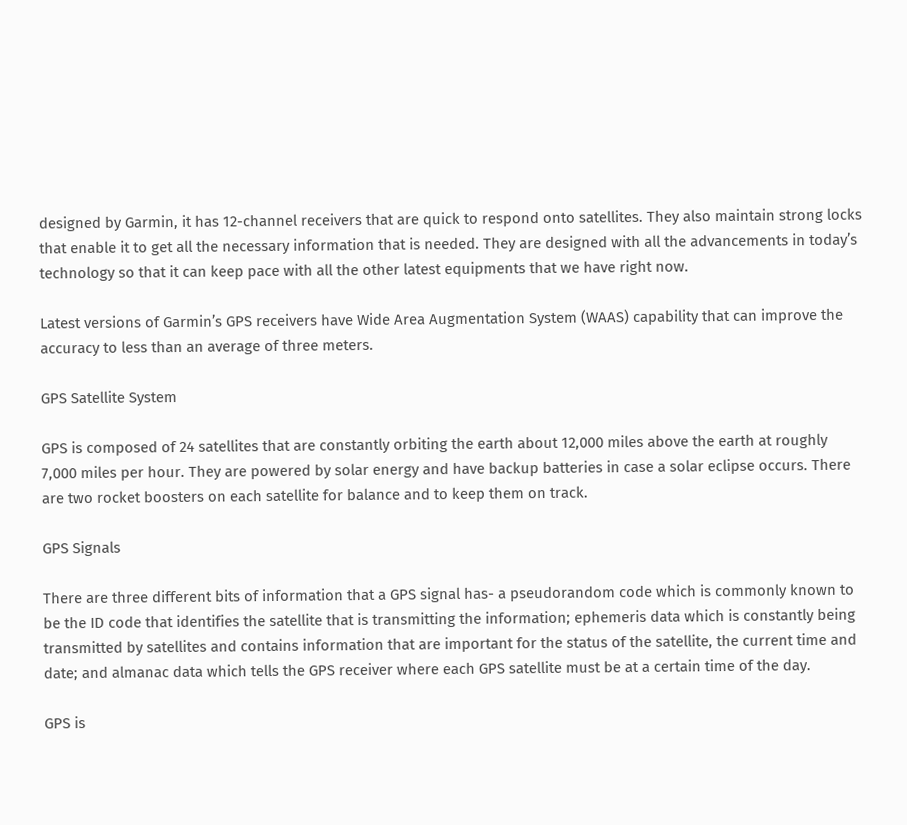designed by Garmin, it has 12-channel receivers that are quick to respond onto satellites. They also maintain strong locks that enable it to get all the necessary information that is needed. They are designed with all the advancements in today’s technology so that it can keep pace with all the other latest equipments that we have right now.

Latest versions of Garmin’s GPS receivers have Wide Area Augmentation System (WAAS) capability that can improve the accuracy to less than an average of three meters.

GPS Satellite System

GPS is composed of 24 satellites that are constantly orbiting the earth about 12,000 miles above the earth at roughly 7,000 miles per hour. They are powered by solar energy and have backup batteries in case a solar eclipse occurs. There are two rocket boosters on each satellite for balance and to keep them on track.

GPS Signals

There are three different bits of information that a GPS signal has- a pseudorandom code which is commonly known to be the ID code that identifies the satellite that is transmitting the information; ephemeris data which is constantly being transmitted by satellites and contains information that are important for the status of the satellite, the current time and date; and almanac data which tells the GPS receiver where each GPS satellite must be at a certain time of the day.

GPS is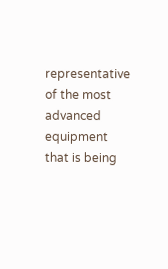representative of the most advanced equipment that is being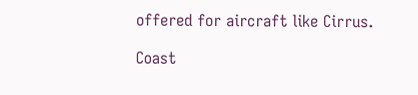offered for aircraft like Cirrus.

Coast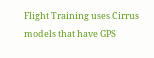Flight Training uses Cirrus models that have GPS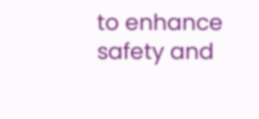to enhance safety and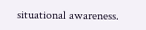situational awareness.